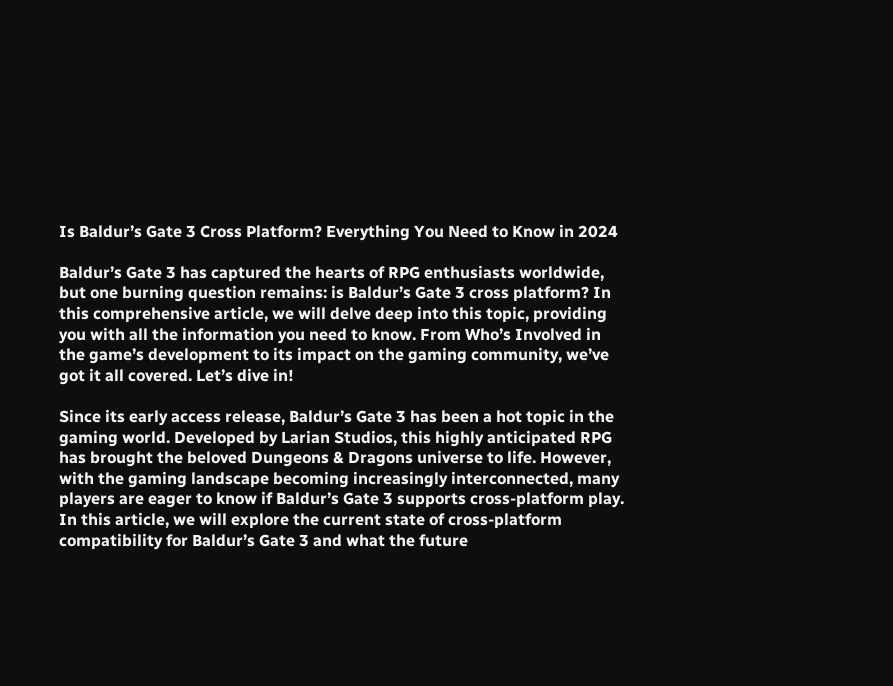Is Baldur’s Gate 3 Cross Platform? Everything You Need to Know in 2024

Baldur’s Gate 3 has captured the hearts of RPG enthusiasts worldwide, but one burning question remains: is Baldur’s Gate 3 cross platform? In this comprehensive article, we will delve deep into this topic, providing you with all the information you need to know. From Who’s Involved in the game’s development to its impact on the gaming community, we’ve got it all covered. Let’s dive in!

Since its early access release, Baldur’s Gate 3 has been a hot topic in the gaming world. Developed by Larian Studios, this highly anticipated RPG has brought the beloved Dungeons & Dragons universe to life. However, with the gaming landscape becoming increasingly interconnected, many players are eager to know if Baldur’s Gate 3 supports cross-platform play. In this article, we will explore the current state of cross-platform compatibility for Baldur’s Gate 3 and what the future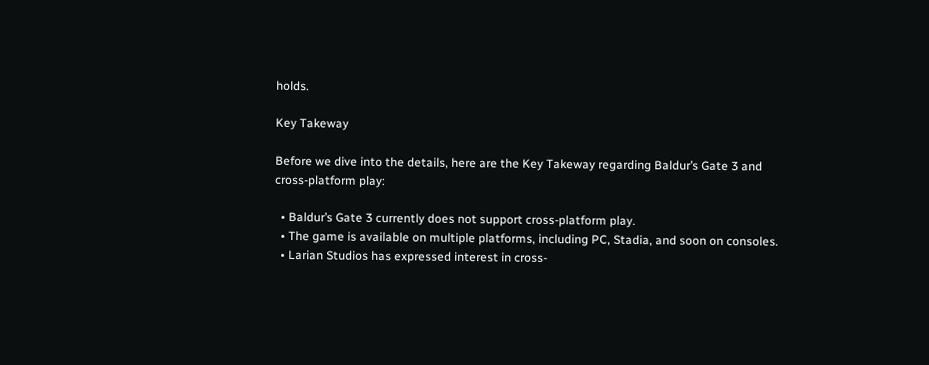holds.

Key Takeway

Before we dive into the details, here are the Key Takeway regarding Baldur’s Gate 3 and cross-platform play:

  • Baldur’s Gate 3 currently does not support cross-platform play.
  • The game is available on multiple platforms, including PC, Stadia, and soon on consoles.
  • Larian Studios has expressed interest in cross-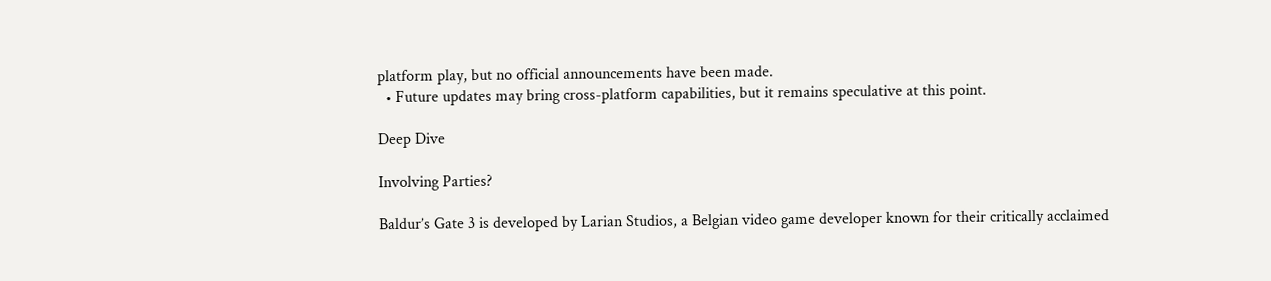platform play, but no official announcements have been made.
  • Future updates may bring cross-platform capabilities, but it remains speculative at this point.

Deep Dive

Involving Parties?

Baldur’s Gate 3 is developed by Larian Studios, a Belgian video game developer known for their critically acclaimed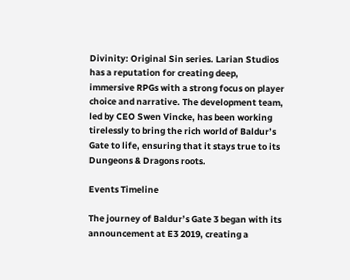Divinity: Original Sin series. Larian Studios has a reputation for creating deep, immersive RPGs with a strong focus on player choice and narrative. The development team, led by CEO Swen Vincke, has been working tirelessly to bring the rich world of Baldur’s Gate to life, ensuring that it stays true to its Dungeons & Dragons roots.

Events Timeline

The journey of Baldur’s Gate 3 began with its announcement at E3 2019, creating a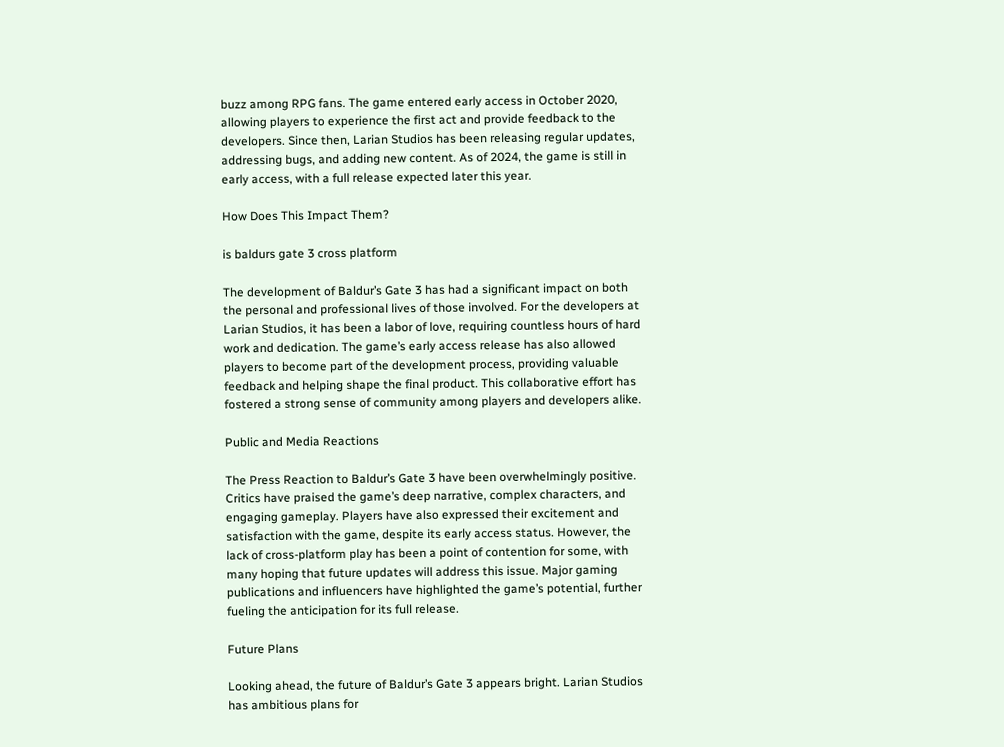buzz among RPG fans. The game entered early access in October 2020, allowing players to experience the first act and provide feedback to the developers. Since then, Larian Studios has been releasing regular updates, addressing bugs, and adding new content. As of 2024, the game is still in early access, with a full release expected later this year.

How Does This Impact Them?

is baldurs gate 3 cross platform

The development of Baldur’s Gate 3 has had a significant impact on both the personal and professional lives of those involved. For the developers at Larian Studios, it has been a labor of love, requiring countless hours of hard work and dedication. The game’s early access release has also allowed players to become part of the development process, providing valuable feedback and helping shape the final product. This collaborative effort has fostered a strong sense of community among players and developers alike.

Public and Media Reactions

The Press Reaction to Baldur’s Gate 3 have been overwhelmingly positive. Critics have praised the game’s deep narrative, complex characters, and engaging gameplay. Players have also expressed their excitement and satisfaction with the game, despite its early access status. However, the lack of cross-platform play has been a point of contention for some, with many hoping that future updates will address this issue. Major gaming publications and influencers have highlighted the game’s potential, further fueling the anticipation for its full release.

Future Plans

Looking ahead, the future of Baldur’s Gate 3 appears bright. Larian Studios has ambitious plans for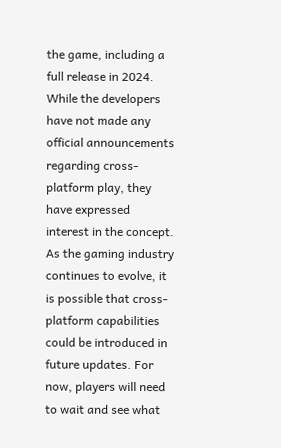the game, including a full release in 2024. While the developers have not made any official announcements regarding cross-platform play, they have expressed interest in the concept. As the gaming industry continues to evolve, it is possible that cross-platform capabilities could be introduced in future updates. For now, players will need to wait and see what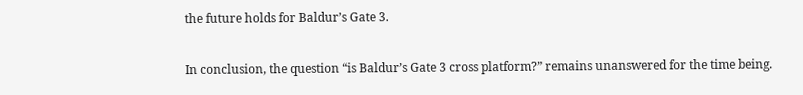the future holds for Baldur’s Gate 3.

In conclusion, the question “is Baldur’s Gate 3 cross platform?” remains unanswered for the time being.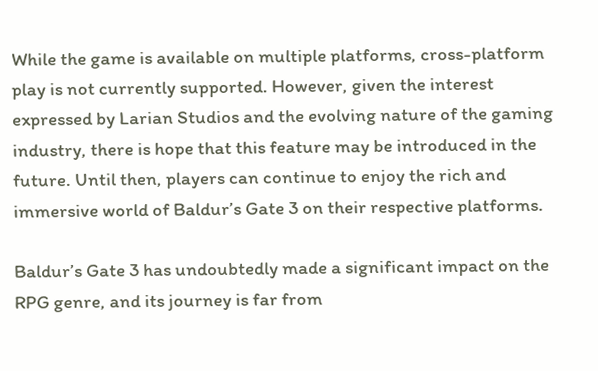While the game is available on multiple platforms, cross-platform play is not currently supported. However, given the interest expressed by Larian Studios and the evolving nature of the gaming industry, there is hope that this feature may be introduced in the future. Until then, players can continue to enjoy the rich and immersive world of Baldur’s Gate 3 on their respective platforms.

Baldur’s Gate 3 has undoubtedly made a significant impact on the RPG genre, and its journey is far from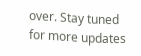over. Stay tuned for more updates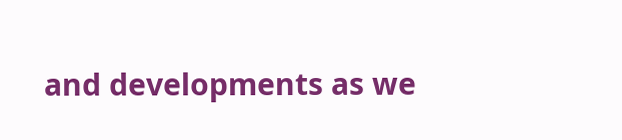and developments as we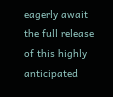eagerly await the full release of this highly anticipated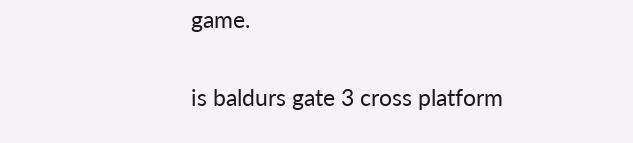game.

is baldurs gate 3 cross platform